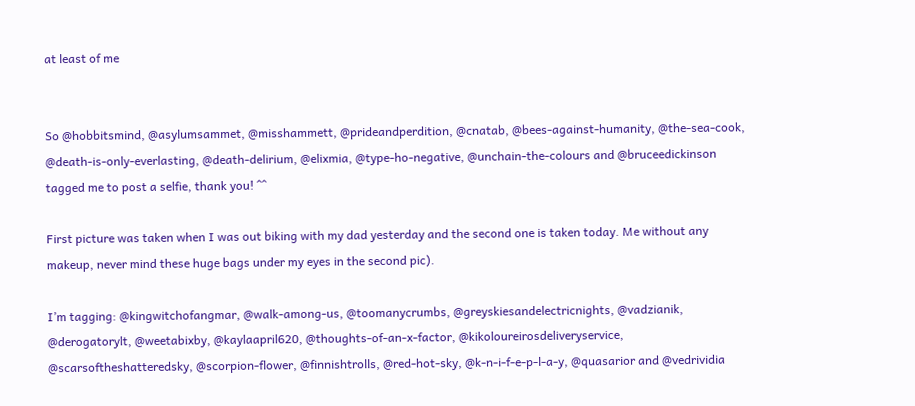at least of me


So @hobbitsmind, @asylumsammet, @misshammett, @prideandperdition, @cnatab, @bees-against-humanity, @the-sea-cook, @death-is-only-everlasting, @death-delirium, @elixmia, @type-ho-negative, @unchain-the-colours and @bruceedickinson tagged me to post a selfie, thank you! ^^

First picture was taken when I was out biking with my dad yesterday and the second one is taken today. Me without any makeup, never mind these huge bags under my eyes in the second pic).

I’m tagging: @kingwitchofangmar, @walk-among-us, @toomanycrumbs, @greyskiesandelectricnights, @vadzianik, @derogatorylt, @weetabixby, @kaylaapril620, @thoughts-of-an-x-factor, @kikoloureirosdeliveryservice, @scarsoftheshatteredsky, @scorpion-flower, @finnishtrolls, @red-hot-sky, @k-n-i-f-e-p-l-a-y, @quasarior and @vedrividia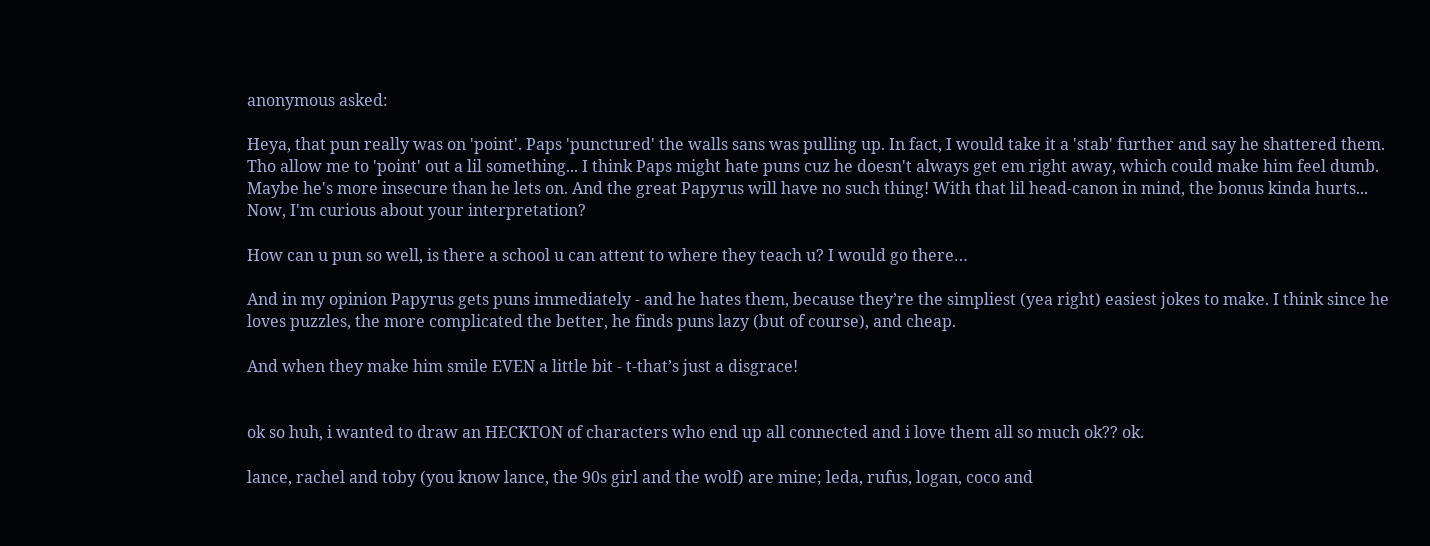anonymous asked:

Heya, that pun really was on 'point'. Paps 'punctured' the walls sans was pulling up. In fact, I would take it a 'stab' further and say he shattered them. Tho allow me to 'point' out a lil something... I think Paps might hate puns cuz he doesn't always get em right away, which could make him feel dumb. Maybe he's more insecure than he lets on. And the great Papyrus will have no such thing! With that lil head-canon in mind, the bonus kinda hurts... Now, I'm curious about your interpretation?

How can u pun so well, is there a school u can attent to where they teach u? I would go there…

And in my opinion Papyrus gets puns immediately - and he hates them, because they’re the simpliest (yea right) easiest jokes to make. I think since he loves puzzles, the more complicated the better, he finds puns lazy (but of course), and cheap.

And when they make him smile EVEN a little bit - t-that’s just a disgrace!


ok so huh, i wanted to draw an HECKTON of characters who end up all connected and i love them all so much ok?? ok.

lance, rachel and toby (you know lance, the 90s girl and the wolf) are mine; leda, rufus, logan, coco and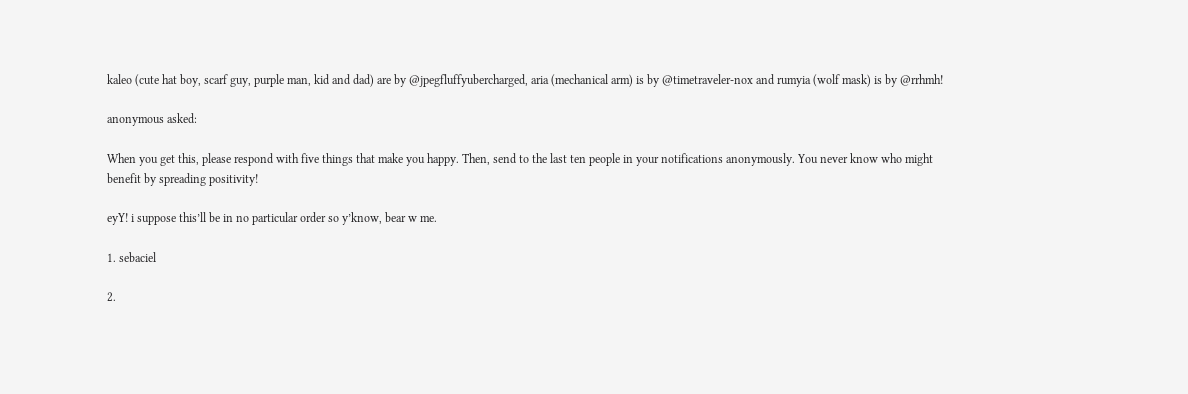kaleo (cute hat boy, scarf guy, purple man, kid and dad) are by @jpegfluffyubercharged, aria (mechanical arm) is by @timetraveler-nox and rumyia (wolf mask) is by @rrhmh!

anonymous asked:

When you get this, please respond with five things that make you happy. Then, send to the last ten people in your notifications anonymously. You never know who might benefit by spreading positivity!

eyY! i suppose this’ll be in no particular order so y’know, bear w me.

1. sebaciel

2.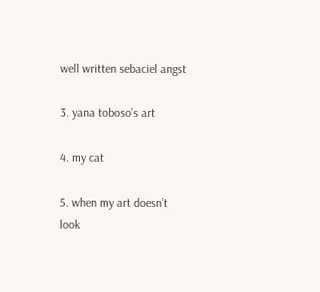well written sebaciel angst

3. yana toboso’s art

4. my cat

5. when my art doesn’t look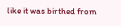like it was birthed from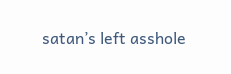satan’s left asshole